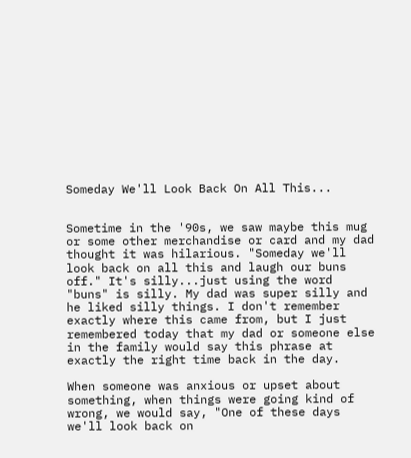Someday We'll Look Back On All This...


Sometime in the '90s, we saw maybe this mug or some other merchandise or card and my dad thought it was hilarious. "Someday we'll look back on all this and laugh our buns off." It's silly...just using the word "buns" is silly. My dad was super silly and he liked silly things. I don't remember exactly where this came from, but I just remembered today that my dad or someone else in the family would say this phrase at exactly the right time back in the day.

When someone was anxious or upset about something, when things were going kind of wrong, we would say, "One of these days we'll look back on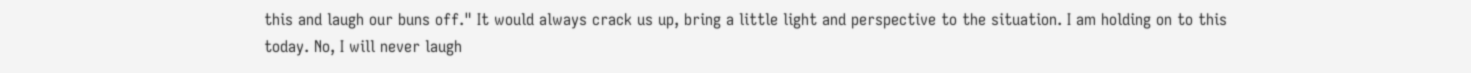this and laugh our buns off." It would always crack us up, bring a little light and perspective to the situation. I am holding on to this today. No, I will never laugh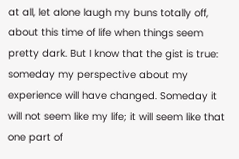at all, let alone laugh my buns totally off, about this time of life when things seem pretty dark. But I know that the gist is true: someday my perspective about my experience will have changed. Someday it will not seem like my life; it will seem like that one part of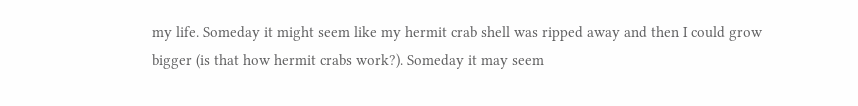my life. Someday it might seem like my hermit crab shell was ripped away and then I could grow bigger (is that how hermit crabs work?). Someday it may seem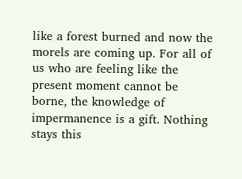like a forest burned and now the morels are coming up. For all of us who are feeling like the present moment cannot be borne, the knowledge of impermanence is a gift. Nothing stays this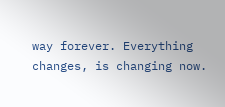way forever. Everything changes, is changing now.